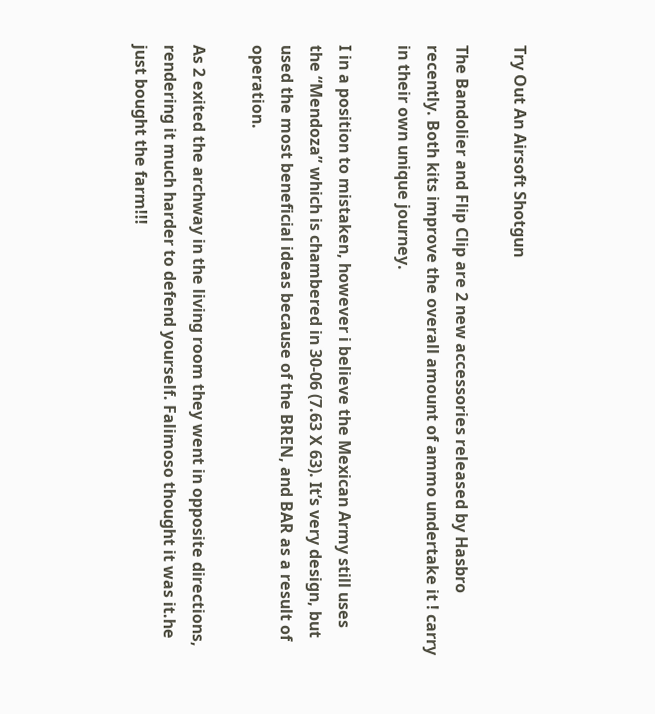Try Out An Airsoft Shotgun

The Bandolier and Flip Clip are 2 new accessories released by Hasbro recently. Both kits improve the overall amount of ammo undertake it ! carry in their own unique journey.

I in a position to mistaken, however i believe the Mexican Army still uses the “Mendoza” which is chambered in 30-06 (7.63 X 63). It’s very design, but used the most beneficial ideas because of the BREN, and BAR as a result of operation.

As 2 exited the archway in the living room they went in opposite directions, rendering it much harder to defend yourself. Falimoso thought it was it.he just bought the farm!!!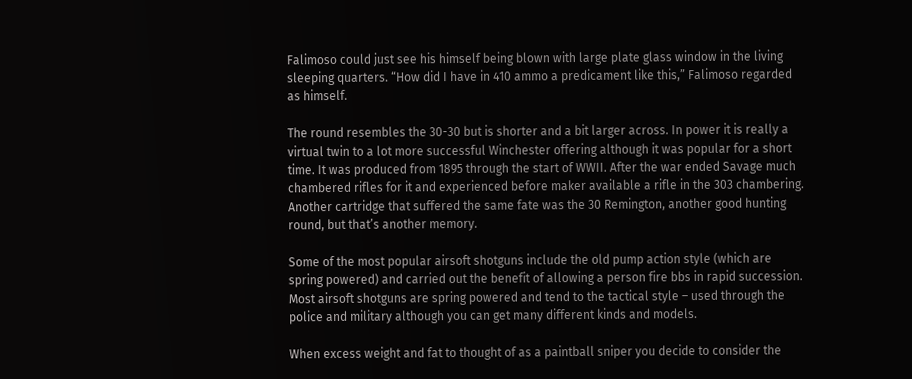Falimoso could just see his himself being blown with large plate glass window in the living sleeping quarters. “How did I have in 410 ammo a predicament like this,” Falimoso regarded as himself.

The round resembles the 30-30 but is shorter and a bit larger across. In power it is really a virtual twin to a lot more successful Winchester offering although it was popular for a short time. It was produced from 1895 through the start of WWII. After the war ended Savage much chambered rifles for it and experienced before maker available a rifle in the 303 chambering. Another cartridge that suffered the same fate was the 30 Remington, another good hunting round, but that’s another memory.

Some of the most popular airsoft shotguns include the old pump action style (which are spring powered) and carried out the benefit of allowing a person fire bbs in rapid succession. Most airsoft shotguns are spring powered and tend to the tactical style – used through the police and military although you can get many different kinds and models.

When excess weight and fat to thought of as a paintball sniper you decide to consider the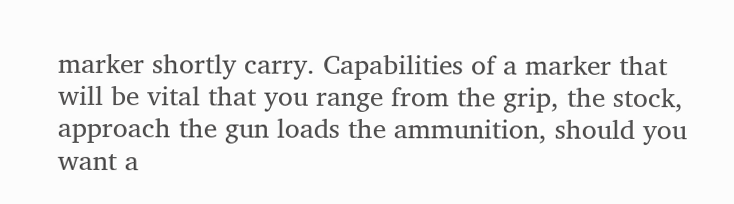marker shortly carry. Capabilities of a marker that will be vital that you range from the grip, the stock, approach the gun loads the ammunition, should you want a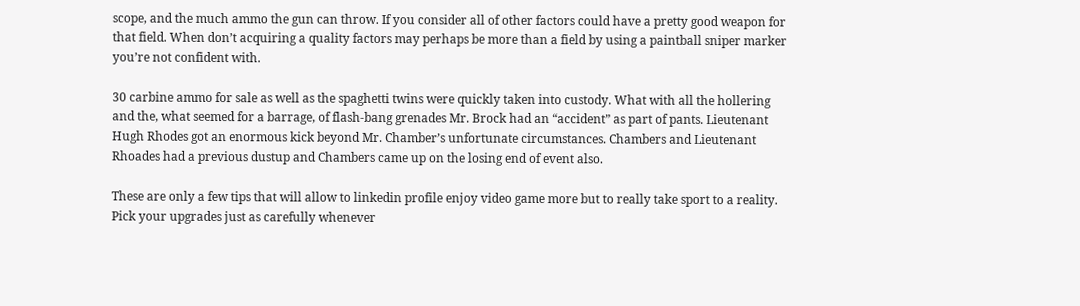scope, and the much ammo the gun can throw. If you consider all of other factors could have a pretty good weapon for that field. When don’t acquiring a quality factors may perhaps be more than a field by using a paintball sniper marker you’re not confident with.

30 carbine ammo for sale as well as the spaghetti twins were quickly taken into custody. What with all the hollering and the, what seemed for a barrage, of flash-bang grenades Mr. Brock had an “accident” as part of pants. Lieutenant Hugh Rhodes got an enormous kick beyond Mr. Chamber’s unfortunate circumstances. Chambers and Lieutenant Rhoades had a previous dustup and Chambers came up on the losing end of event also.

These are only a few tips that will allow to linkedin profile enjoy video game more but to really take sport to a reality. Pick your upgrades just as carefully whenever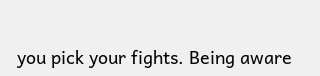you pick your fights. Being aware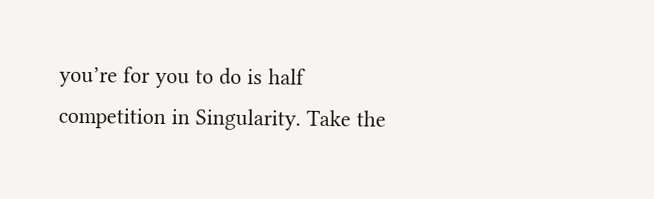you’re for you to do is half competition in Singularity. Take the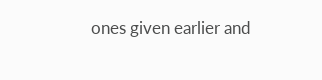ones given earlier and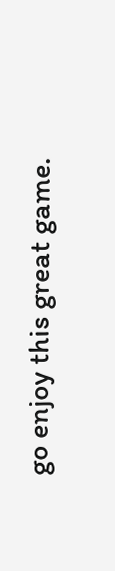go enjoy this great game.